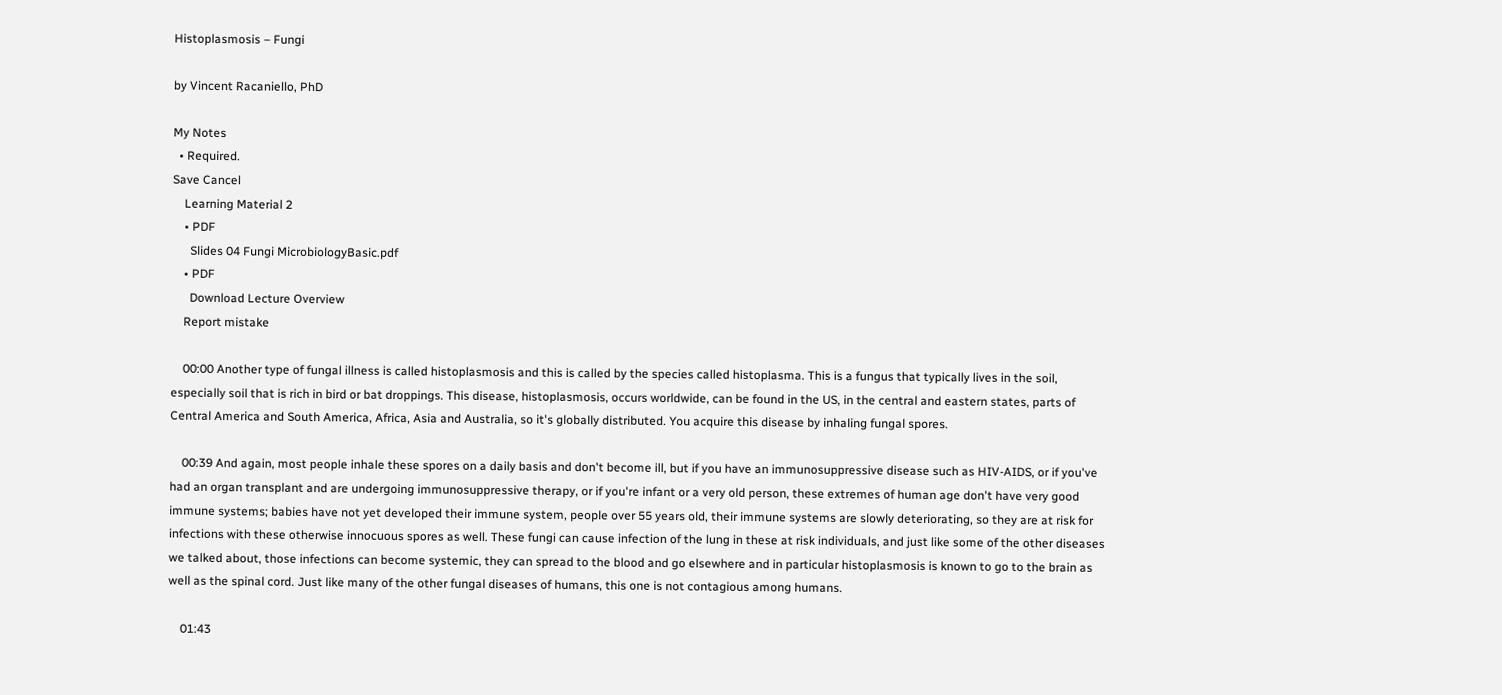Histoplasmosis – Fungi

by Vincent Racaniello, PhD

My Notes
  • Required.
Save Cancel
    Learning Material 2
    • PDF
      Slides 04 Fungi MicrobiologyBasic.pdf
    • PDF
      Download Lecture Overview
    Report mistake

    00:00 Another type of fungal illness is called histoplasmosis and this is called by the species called histoplasma. This is a fungus that typically lives in the soil, especially soil that is rich in bird or bat droppings. This disease, histoplasmosis, occurs worldwide, can be found in the US, in the central and eastern states, parts of Central America and South America, Africa, Asia and Australia, so it's globally distributed. You acquire this disease by inhaling fungal spores.

    00:39 And again, most people inhale these spores on a daily basis and don't become ill, but if you have an immunosuppressive disease such as HIV-AIDS, or if you've had an organ transplant and are undergoing immunosuppressive therapy, or if you're infant or a very old person, these extremes of human age don't have very good immune systems; babies have not yet developed their immune system, people over 55 years old, their immune systems are slowly deteriorating, so they are at risk for infections with these otherwise innocuous spores as well. These fungi can cause infection of the lung in these at risk individuals, and just like some of the other diseases we talked about, those infections can become systemic, they can spread to the blood and go elsewhere and in particular histoplasmosis is known to go to the brain as well as the spinal cord. Just like many of the other fungal diseases of humans, this one is not contagious among humans.

    01:43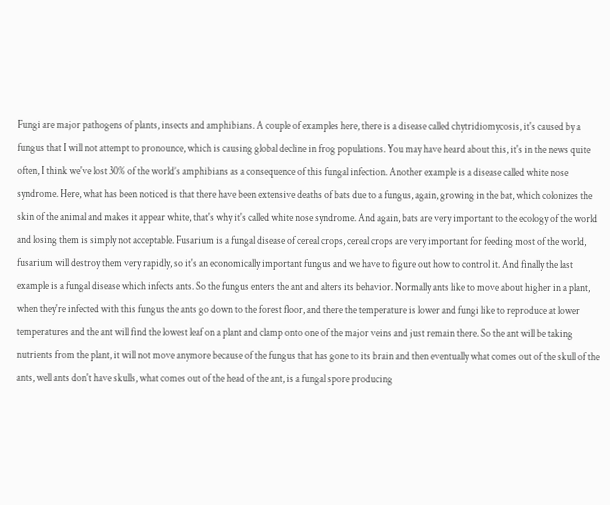Fungi are major pathogens of plants, insects and amphibians. A couple of examples here, there is a disease called chytridiomycosis, it's caused by a fungus that I will not attempt to pronounce, which is causing global decline in frog populations. You may have heard about this, it's in the news quite often, I think we've lost 30% of the world’s amphibians as a consequence of this fungal infection. Another example is a disease called white nose syndrome. Here, what has been noticed is that there have been extensive deaths of bats due to a fungus, again, growing in the bat, which colonizes the skin of the animal and makes it appear white, that's why it's called white nose syndrome. And again, bats are very important to the ecology of the world and losing them is simply not acceptable. Fusarium is a fungal disease of cereal crops, cereal crops are very important for feeding most of the world, fusarium will destroy them very rapidly, so it's an economically important fungus and we have to figure out how to control it. And finally the last example is a fungal disease which infects ants. So the fungus enters the ant and alters its behavior. Normally ants like to move about higher in a plant, when they're infected with this fungus the ants go down to the forest floor, and there the temperature is lower and fungi like to reproduce at lower temperatures and the ant will find the lowest leaf on a plant and clamp onto one of the major veins and just remain there. So the ant will be taking nutrients from the plant, it will not move anymore because of the fungus that has gone to its brain and then eventually what comes out of the skull of the ants, well ants don't have skulls, what comes out of the head of the ant, is a fungal spore producing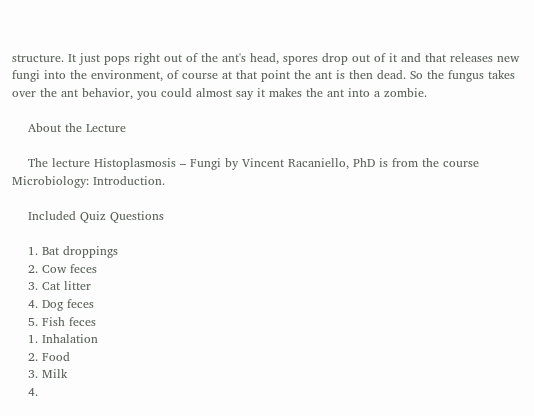structure. It just pops right out of the ant's head, spores drop out of it and that releases new fungi into the environment, of course at that point the ant is then dead. So the fungus takes over the ant behavior, you could almost say it makes the ant into a zombie.

    About the Lecture

    The lecture Histoplasmosis – Fungi by Vincent Racaniello, PhD is from the course Microbiology: Introduction.

    Included Quiz Questions

    1. Bat droppings
    2. Cow feces
    3. Cat litter
    4. Dog feces
    5. Fish feces
    1. Inhalation
    2. Food
    3. Milk
    4.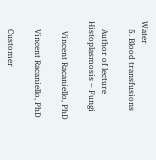Water
    5. Blood transfusions

    Author of lecture Histoplasmosis – Fungi

     Vincent Racaniello, PhD

    Vincent Racaniello, PhD

    Customer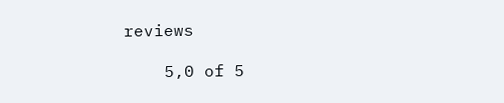reviews

    5,0 of 5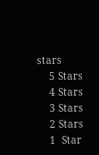stars
    5 Stars
    4 Stars
    3 Stars
    2 Stars
    1  Star